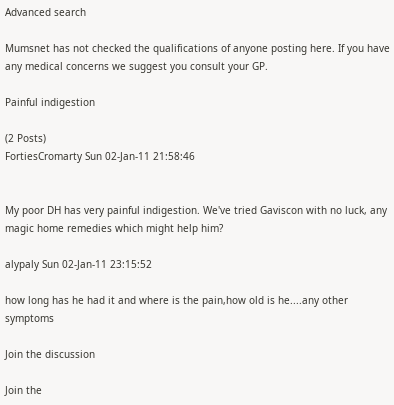Advanced search

Mumsnet has not checked the qualifications of anyone posting here. If you have any medical concerns we suggest you consult your GP.

Painful indigestion

(2 Posts)
FortiesCromarty Sun 02-Jan-11 21:58:46


My poor DH has very painful indigestion. We've tried Gaviscon with no luck, any magic home remedies which might help him?

alypaly Sun 02-Jan-11 23:15:52

how long has he had it and where is the pain,how old is he....any other symptoms

Join the discussion

Join the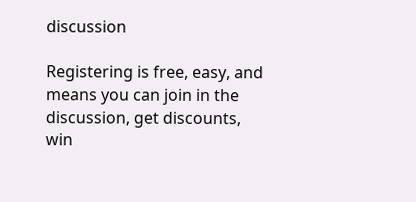discussion

Registering is free, easy, and means you can join in the discussion, get discounts, win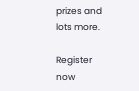prizes and lots more.

Register now